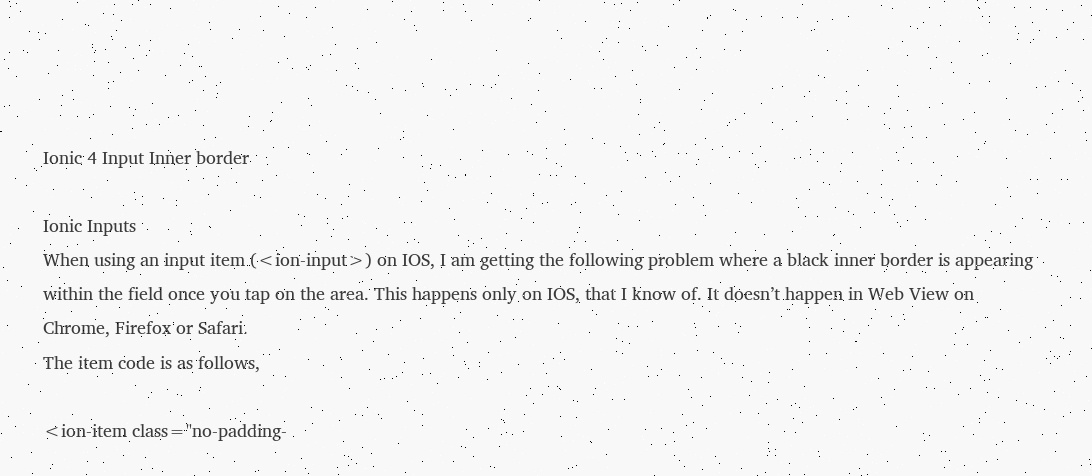Ionic 4 Input Inner border

Ionic Inputs
When using an input item (<ion-input>) on IOS, I am getting the following problem where a black inner border is appearing within the field once you tap on the area. This happens only on IOS, that I know of. It doesn’t happen in Web View on Chrome, Firefox or Safari.
The item code is as follows,

<ion-item class="no-padding-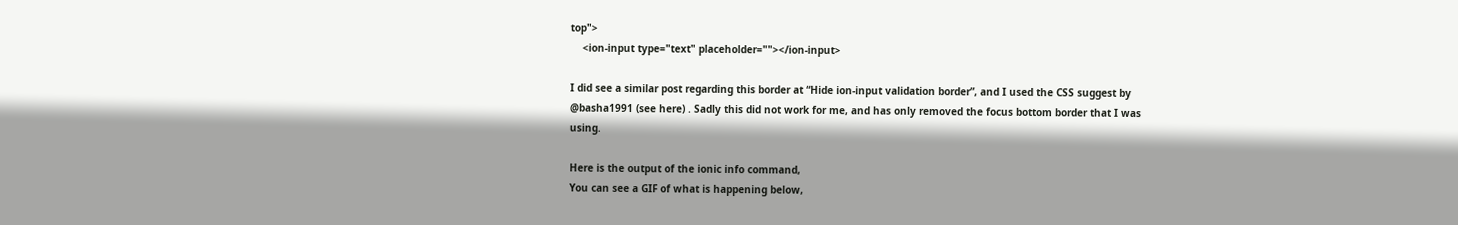top">
    <ion-input type="text" placeholder=""></ion-input>

I did see a similar post regarding this border at “Hide ion-input validation border”, and I used the CSS suggest by @basha1991 (see here) . Sadly this did not work for me, and has only removed the focus bottom border that I was using.

Here is the output of the ionic info command,
You can see a GIF of what is happening below,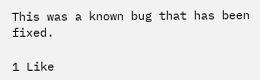This was a known bug that has been fixed.

1 Like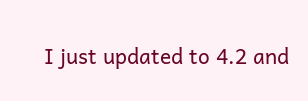I just updated to 4.2 and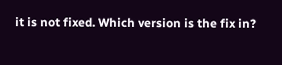it is not fixed. Which version is the fix in?